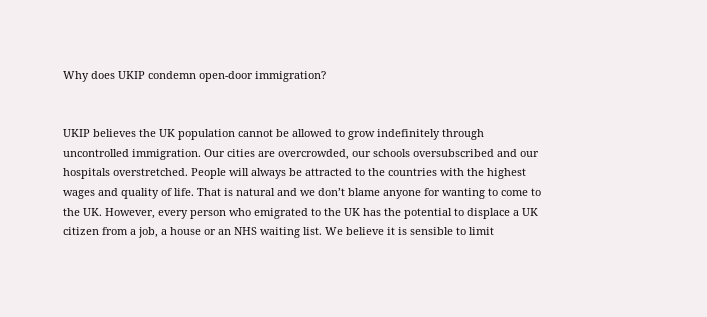Why does UKIP condemn open-door immigration?


UKIP believes the UK population cannot be allowed to grow indefinitely through uncontrolled immigration. Our cities are overcrowded, our schools oversubscribed and our hospitals overstretched. People will always be attracted to the countries with the highest wages and quality of life. That is natural and we don’t blame anyone for wanting to come to the UK. However, every person who emigrated to the UK has the potential to displace a UK citizen from a job, a house or an NHS waiting list. We believe it is sensible to limit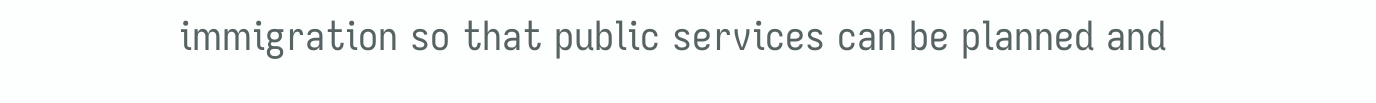immigration so that public services can be planned and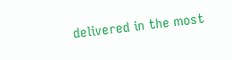delivered in the most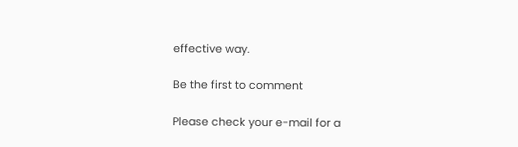effective way.

Be the first to comment

Please check your e-mail for a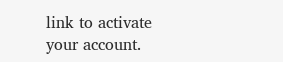link to activate your account.